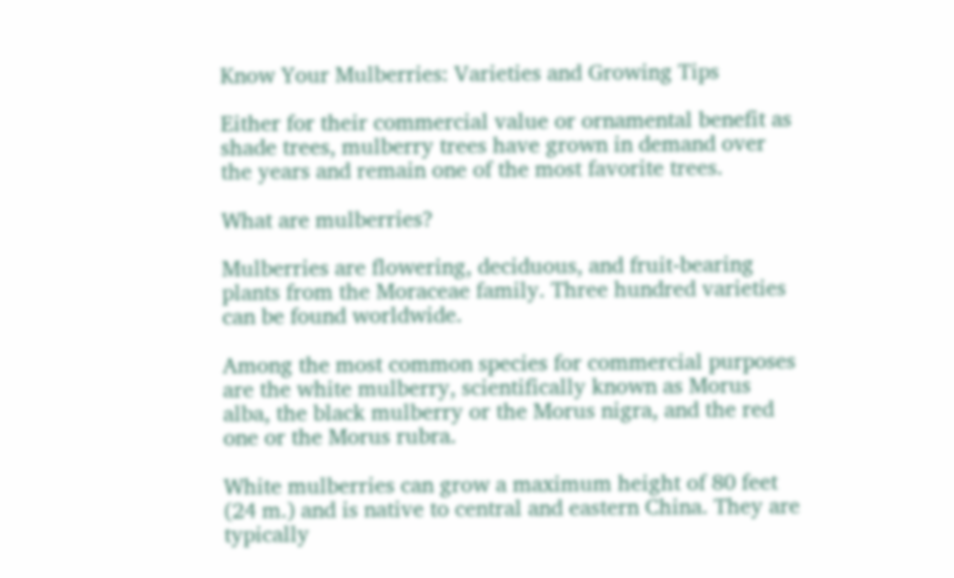Know Your Mulberries: Varieties and Growing Tips

Either for their commercial value or ornamental benefit as shade trees, mulberry trees have grown in demand over the years and remain one of the most favorite trees.

What are mulberries?

Mulberries are flowering, deciduous, and fruit-bearing plants from the Moraceae family. Three hundred varieties can be found worldwide.

Among the most common species for commercial purposes are the white mulberry, scientifically known as Morus alba, the black mulberry or the Morus nigra, and the red one or the Morus rubra.

White mulberries can grow a maximum height of 80 feet (24 m.) and is native to central and eastern China. They are typically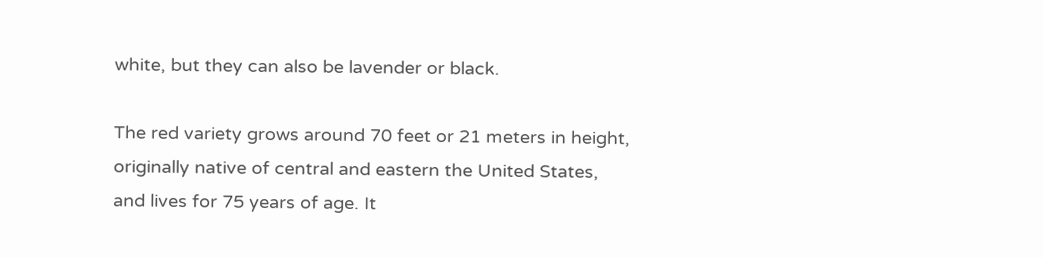white, but they can also be lavender or black.

The red variety grows around 70 feet or 21 meters in height, originally native of central and eastern the United States, and lives for 75 years of age. It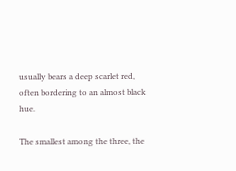usually bears a deep scarlet red, often bordering to an almost black hue.

The smallest among the three, the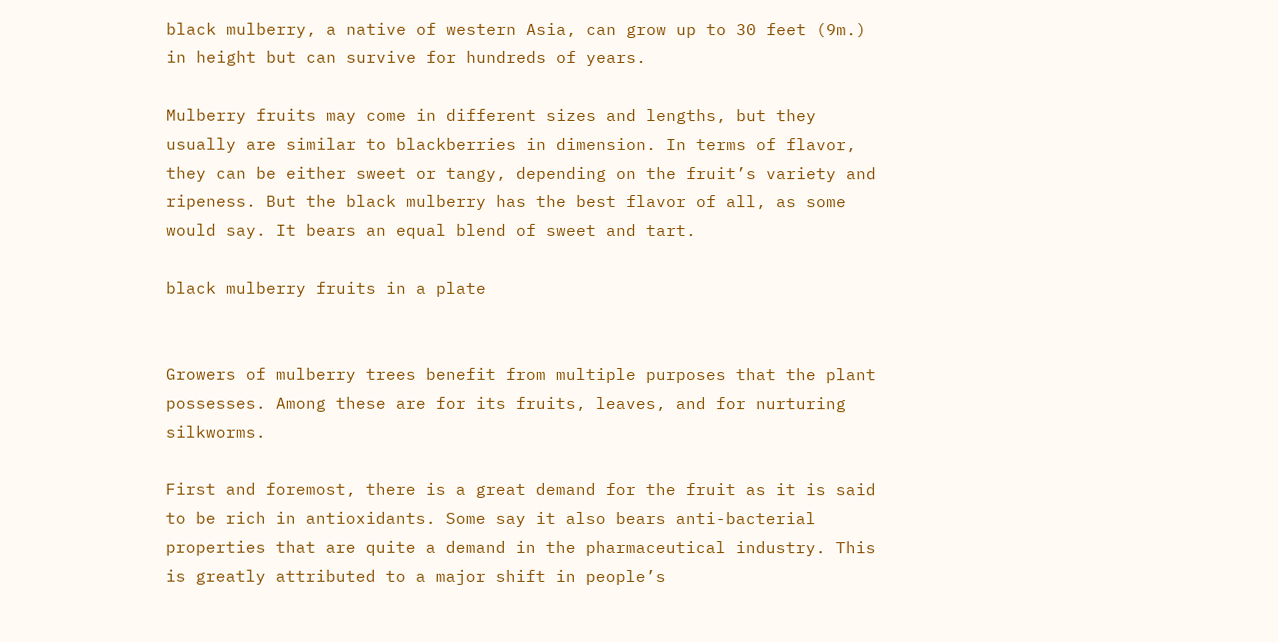black mulberry, a native of western Asia, can grow up to 30 feet (9m.) in height but can survive for hundreds of years.

Mulberry fruits may come in different sizes and lengths, but they usually are similar to blackberries in dimension. In terms of flavor, they can be either sweet or tangy, depending on the fruit’s variety and ripeness. But the black mulberry has the best flavor of all, as some would say. It bears an equal blend of sweet and tart.

black mulberry fruits in a plate


Growers of mulberry trees benefit from multiple purposes that the plant possesses. Among these are for its fruits, leaves, and for nurturing silkworms.

First and foremost, there is a great demand for the fruit as it is said to be rich in antioxidants. Some say it also bears anti-bacterial properties that are quite a demand in the pharmaceutical industry. This is greatly attributed to a major shift in people’s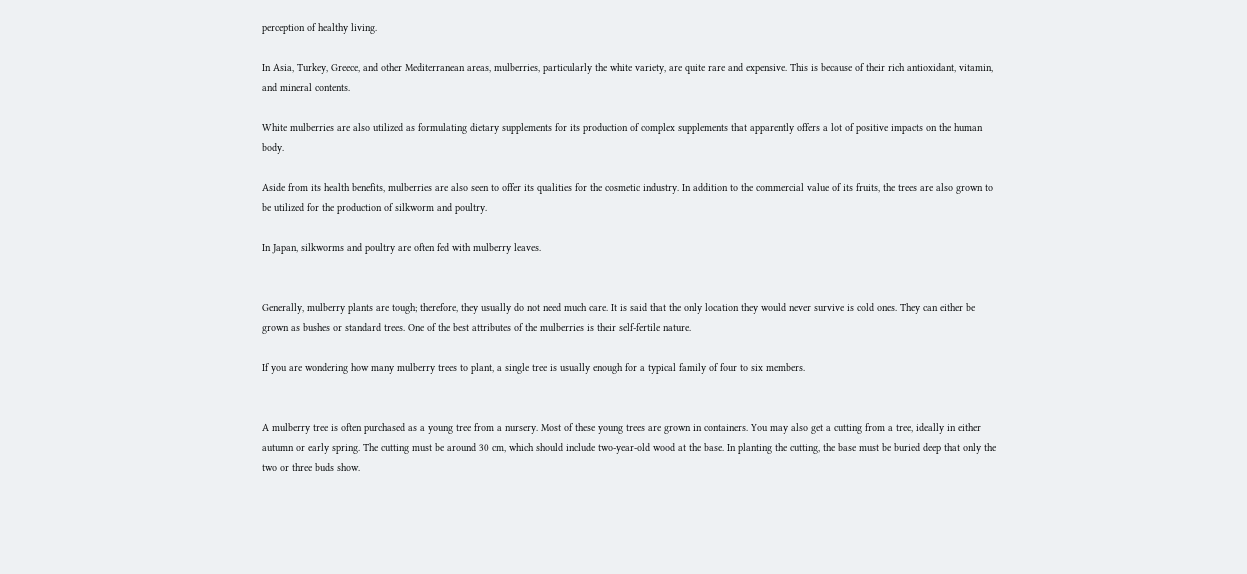perception of healthy living.

In Asia, Turkey, Greece, and other Mediterranean areas, mulberries, particularly the white variety, are quite rare and expensive. This is because of their rich antioxidant, vitamin, and mineral contents.

White mulberries are also utilized as formulating dietary supplements for its production of complex supplements that apparently offers a lot of positive impacts on the human body.

Aside from its health benefits, mulberries are also seen to offer its qualities for the cosmetic industry. In addition to the commercial value of its fruits, the trees are also grown to be utilized for the production of silkworm and poultry.

In Japan, silkworms and poultry are often fed with mulberry leaves.


Generally, mulberry plants are tough; therefore, they usually do not need much care. It is said that the only location they would never survive is cold ones. They can either be grown as bushes or standard trees. One of the best attributes of the mulberries is their self-fertile nature.

If you are wondering how many mulberry trees to plant, a single tree is usually enough for a typical family of four to six members.


A mulberry tree is often purchased as a young tree from a nursery. Most of these young trees are grown in containers. You may also get a cutting from a tree, ideally in either autumn or early spring. The cutting must be around 30 cm, which should include two-year-old wood at the base. In planting the cutting, the base must be buried deep that only the two or three buds show.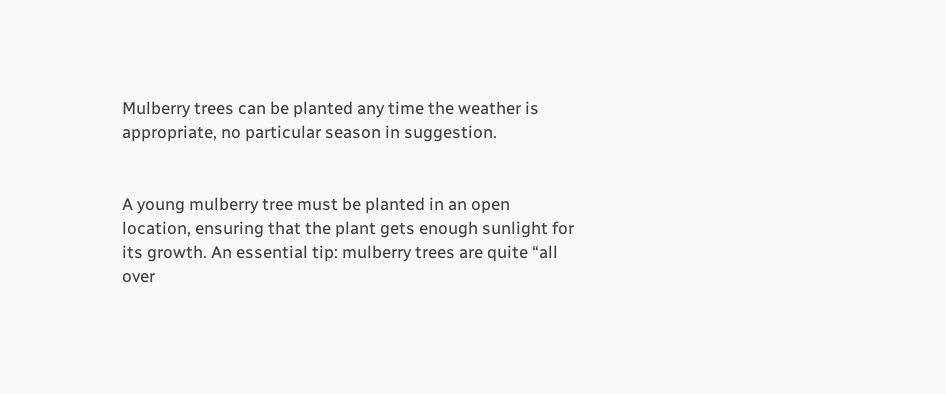Mulberry trees can be planted any time the weather is appropriate, no particular season in suggestion.


A young mulberry tree must be planted in an open location, ensuring that the plant gets enough sunlight for its growth. An essential tip: mulberry trees are quite “all over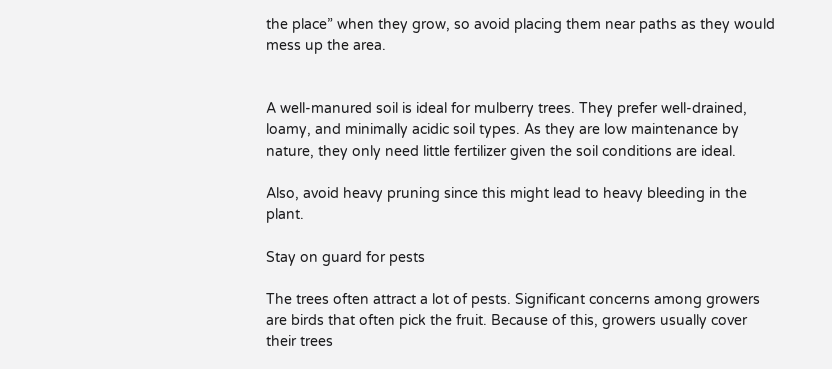the place” when they grow, so avoid placing them near paths as they would mess up the area.


A well-manured soil is ideal for mulberry trees. They prefer well-drained, loamy, and minimally acidic soil types. As they are low maintenance by nature, they only need little fertilizer given the soil conditions are ideal.

Also, avoid heavy pruning since this might lead to heavy bleeding in the plant.

Stay on guard for pests

The trees often attract a lot of pests. Significant concerns among growers are birds that often pick the fruit. Because of this, growers usually cover their trees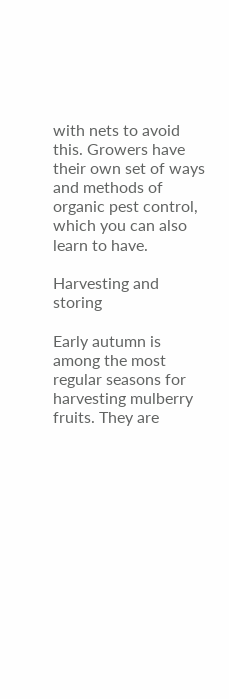with nets to avoid this. Growers have their own set of ways and methods of organic pest control, which you can also learn to have.

Harvesting and storing

Early autumn is among the most regular seasons for harvesting mulberry fruits. They are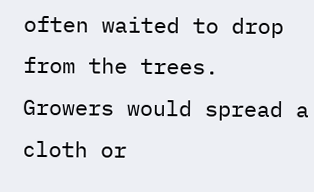often waited to drop from the trees. Growers would spread a cloth or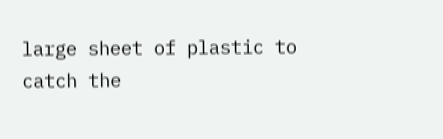large sheet of plastic to catch the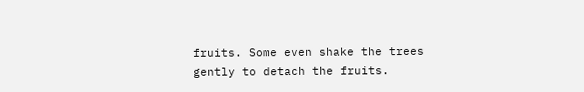fruits. Some even shake the trees gently to detach the fruits.